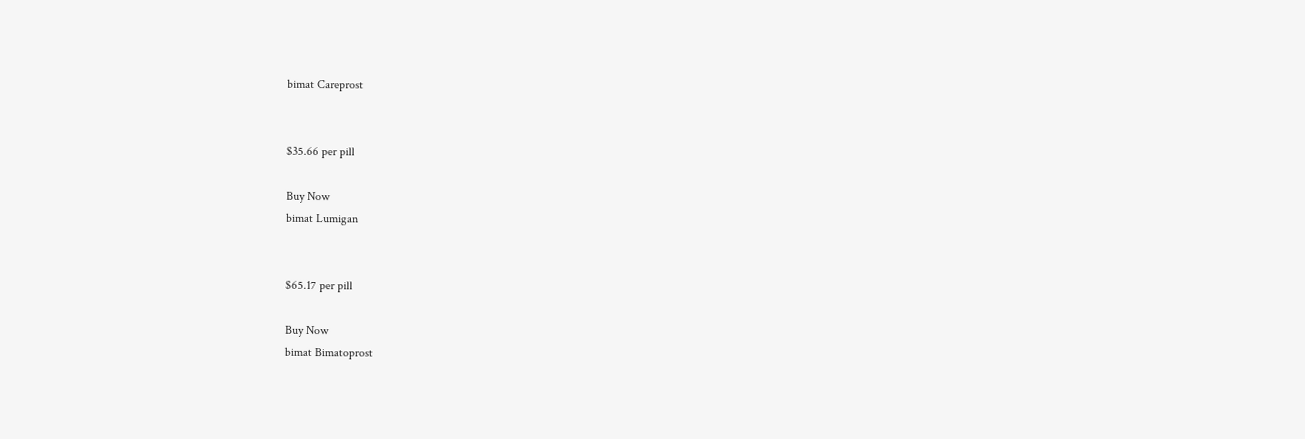bimat Careprost


$35.66 per pill

Buy Now
bimat Lumigan


$65.17 per pill

Buy Now
bimat Bimatoprost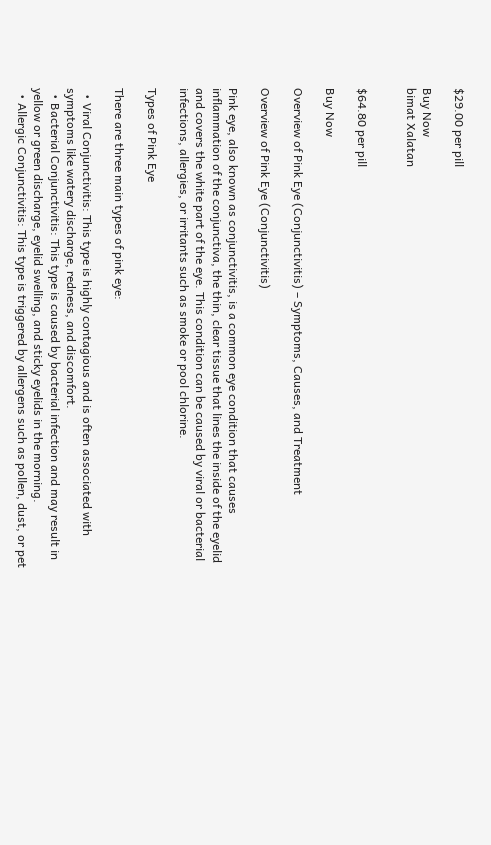$29.00 per pill

Buy Now
bimat Xalatan


$64.80 per pill

Buy Now

Overview of Pink Eye (Conjunctivitis) – Symptoms, Causes, and Treatment

Overview of Pink Eye (Conjunctivitis)

Pink eye, also known as conjunctivitis, is a common eye condition that causes inflammation of the conjunctiva, the thin, clear tissue that lines the inside of the eyelid and covers the white part of the eye. This condition can be caused by viral or bacterial infections, allergies, or irritants such as smoke or pool chlorine.

Types of Pink Eye

There are three main types of pink eye:

  • Viral Conjunctivitis: This type is highly contagious and is often associated with symptoms like watery discharge, redness, and discomfort.
  • Bacterial Conjunctivitis: This type is caused by bacterial infection and may result in yellow or green discharge, eyelid swelling, and sticky eyelids in the morning.
  • Allergic Conjunctivitis: This type is triggered by allergens such as pollen, dust, or pet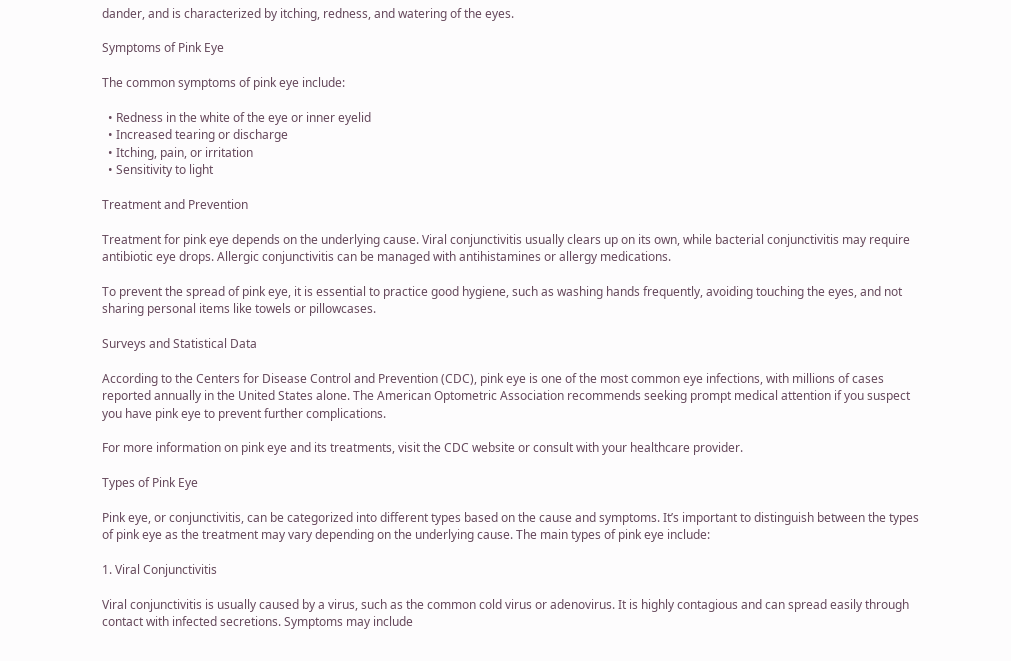dander, and is characterized by itching, redness, and watering of the eyes.

Symptoms of Pink Eye

The common symptoms of pink eye include:

  • Redness in the white of the eye or inner eyelid
  • Increased tearing or discharge
  • Itching, pain, or irritation
  • Sensitivity to light

Treatment and Prevention

Treatment for pink eye depends on the underlying cause. Viral conjunctivitis usually clears up on its own, while bacterial conjunctivitis may require antibiotic eye drops. Allergic conjunctivitis can be managed with antihistamines or allergy medications.

To prevent the spread of pink eye, it is essential to practice good hygiene, such as washing hands frequently, avoiding touching the eyes, and not sharing personal items like towels or pillowcases.

Surveys and Statistical Data

According to the Centers for Disease Control and Prevention (CDC), pink eye is one of the most common eye infections, with millions of cases reported annually in the United States alone. The American Optometric Association recommends seeking prompt medical attention if you suspect you have pink eye to prevent further complications.

For more information on pink eye and its treatments, visit the CDC website or consult with your healthcare provider.

Types of Pink Eye

Pink eye, or conjunctivitis, can be categorized into different types based on the cause and symptoms. It’s important to distinguish between the types of pink eye as the treatment may vary depending on the underlying cause. The main types of pink eye include:

1. Viral Conjunctivitis

Viral conjunctivitis is usually caused by a virus, such as the common cold virus or adenovirus. It is highly contagious and can spread easily through contact with infected secretions. Symptoms may include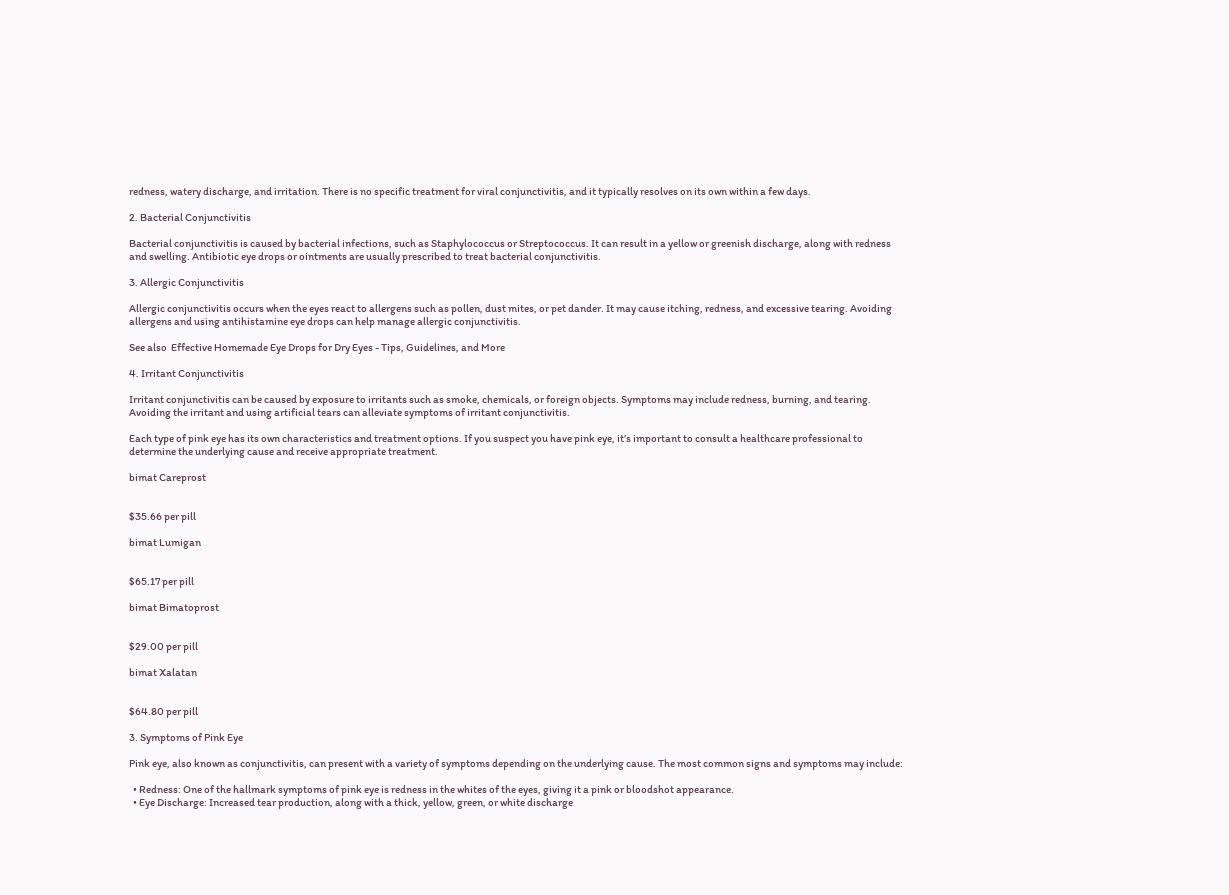redness, watery discharge, and irritation. There is no specific treatment for viral conjunctivitis, and it typically resolves on its own within a few days.

2. Bacterial Conjunctivitis

Bacterial conjunctivitis is caused by bacterial infections, such as Staphylococcus or Streptococcus. It can result in a yellow or greenish discharge, along with redness and swelling. Antibiotic eye drops or ointments are usually prescribed to treat bacterial conjunctivitis.

3. Allergic Conjunctivitis

Allergic conjunctivitis occurs when the eyes react to allergens such as pollen, dust mites, or pet dander. It may cause itching, redness, and excessive tearing. Avoiding allergens and using antihistamine eye drops can help manage allergic conjunctivitis.

See also  Effective Homemade Eye Drops for Dry Eyes - Tips, Guidelines, and More

4. Irritant Conjunctivitis

Irritant conjunctivitis can be caused by exposure to irritants such as smoke, chemicals, or foreign objects. Symptoms may include redness, burning, and tearing. Avoiding the irritant and using artificial tears can alleviate symptoms of irritant conjunctivitis.

Each type of pink eye has its own characteristics and treatment options. If you suspect you have pink eye, it’s important to consult a healthcare professional to determine the underlying cause and receive appropriate treatment.

bimat Careprost


$35.66 per pill

bimat Lumigan


$65.17 per pill

bimat Bimatoprost


$29.00 per pill

bimat Xalatan


$64.80 per pill

3. Symptoms of Pink Eye

Pink eye, also known as conjunctivitis, can present with a variety of symptoms depending on the underlying cause. The most common signs and symptoms may include:

  • Redness: One of the hallmark symptoms of pink eye is redness in the whites of the eyes, giving it a pink or bloodshot appearance.
  • Eye Discharge: Increased tear production, along with a thick, yellow, green, or white discharge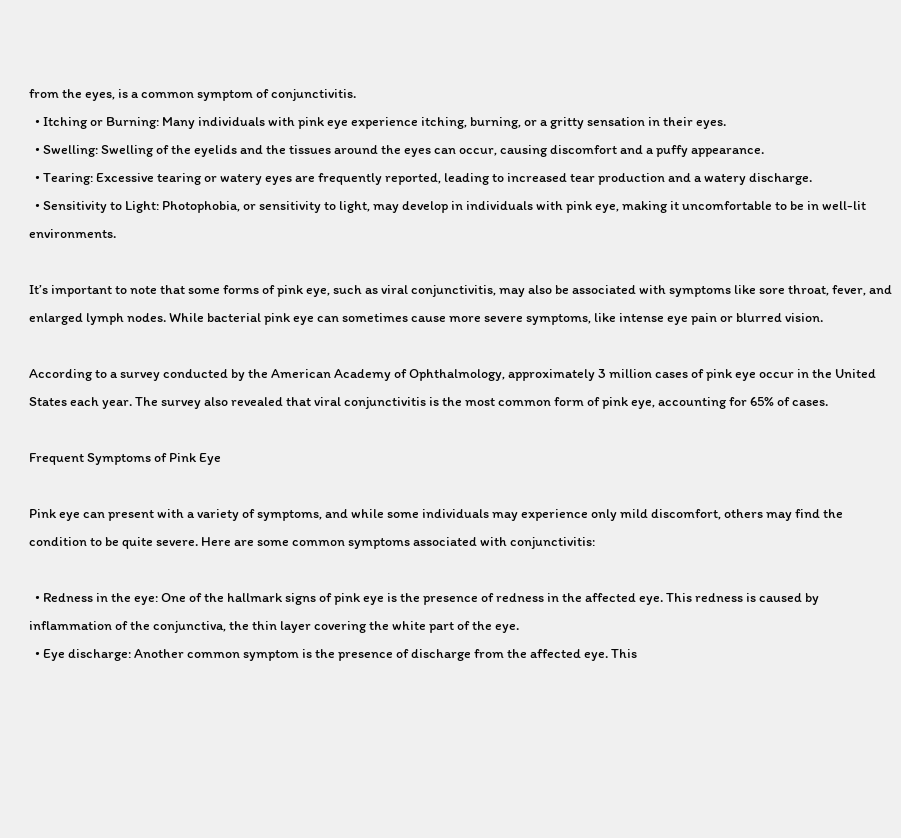from the eyes, is a common symptom of conjunctivitis.
  • Itching or Burning: Many individuals with pink eye experience itching, burning, or a gritty sensation in their eyes.
  • Swelling: Swelling of the eyelids and the tissues around the eyes can occur, causing discomfort and a puffy appearance.
  • Tearing: Excessive tearing or watery eyes are frequently reported, leading to increased tear production and a watery discharge.
  • Sensitivity to Light: Photophobia, or sensitivity to light, may develop in individuals with pink eye, making it uncomfortable to be in well-lit environments.

It’s important to note that some forms of pink eye, such as viral conjunctivitis, may also be associated with symptoms like sore throat, fever, and enlarged lymph nodes. While bacterial pink eye can sometimes cause more severe symptoms, like intense eye pain or blurred vision.

According to a survey conducted by the American Academy of Ophthalmology, approximately 3 million cases of pink eye occur in the United States each year. The survey also revealed that viral conjunctivitis is the most common form of pink eye, accounting for 65% of cases.

Frequent Symptoms of Pink Eye

Pink eye can present with a variety of symptoms, and while some individuals may experience only mild discomfort, others may find the condition to be quite severe. Here are some common symptoms associated with conjunctivitis:

  • Redness in the eye: One of the hallmark signs of pink eye is the presence of redness in the affected eye. This redness is caused by inflammation of the conjunctiva, the thin layer covering the white part of the eye.
  • Eye discharge: Another common symptom is the presence of discharge from the affected eye. This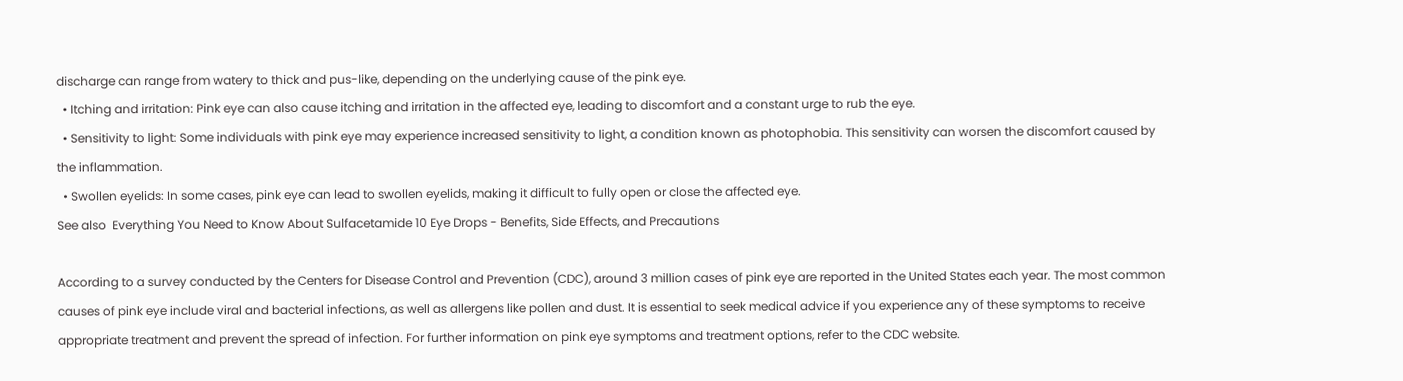discharge can range from watery to thick and pus-like, depending on the underlying cause of the pink eye.
  • Itching and irritation: Pink eye can also cause itching and irritation in the affected eye, leading to discomfort and a constant urge to rub the eye.
  • Sensitivity to light: Some individuals with pink eye may experience increased sensitivity to light, a condition known as photophobia. This sensitivity can worsen the discomfort caused by the inflammation.
  • Swollen eyelids: In some cases, pink eye can lead to swollen eyelids, making it difficult to fully open or close the affected eye.
See also  Everything You Need to Know About Sulfacetamide 10 Eye Drops - Benefits, Side Effects, and Precautions

According to a survey conducted by the Centers for Disease Control and Prevention (CDC), around 3 million cases of pink eye are reported in the United States each year. The most common causes of pink eye include viral and bacterial infections, as well as allergens like pollen and dust. It is essential to seek medical advice if you experience any of these symptoms to receive appropriate treatment and prevent the spread of infection. For further information on pink eye symptoms and treatment options, refer to the CDC website.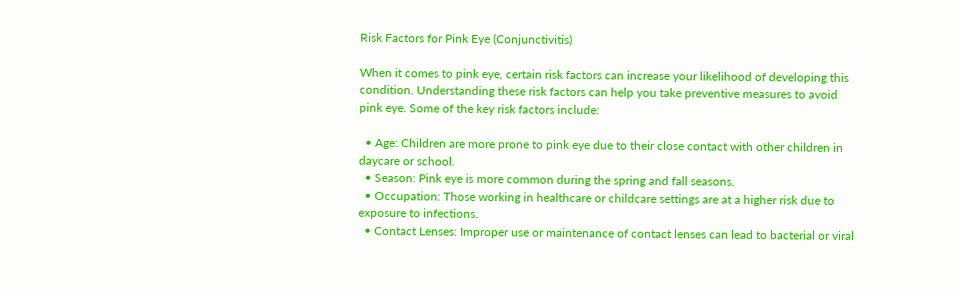Risk Factors for Pink Eye (Conjunctivitis)

When it comes to pink eye, certain risk factors can increase your likelihood of developing this condition. Understanding these risk factors can help you take preventive measures to avoid pink eye. Some of the key risk factors include:

  • Age: Children are more prone to pink eye due to their close contact with other children in daycare or school.
  • Season: Pink eye is more common during the spring and fall seasons.
  • Occupation: Those working in healthcare or childcare settings are at a higher risk due to exposure to infections.
  • Contact Lenses: Improper use or maintenance of contact lenses can lead to bacterial or viral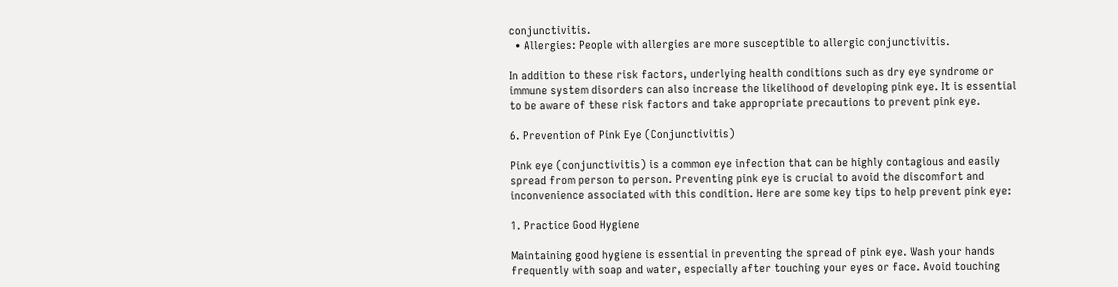conjunctivitis.
  • Allergies: People with allergies are more susceptible to allergic conjunctivitis.

In addition to these risk factors, underlying health conditions such as dry eye syndrome or immune system disorders can also increase the likelihood of developing pink eye. It is essential to be aware of these risk factors and take appropriate precautions to prevent pink eye.

6. Prevention of Pink Eye (Conjunctivitis)

Pink eye (conjunctivitis) is a common eye infection that can be highly contagious and easily spread from person to person. Preventing pink eye is crucial to avoid the discomfort and inconvenience associated with this condition. Here are some key tips to help prevent pink eye:

1. Practice Good Hygiene

Maintaining good hygiene is essential in preventing the spread of pink eye. Wash your hands frequently with soap and water, especially after touching your eyes or face. Avoid touching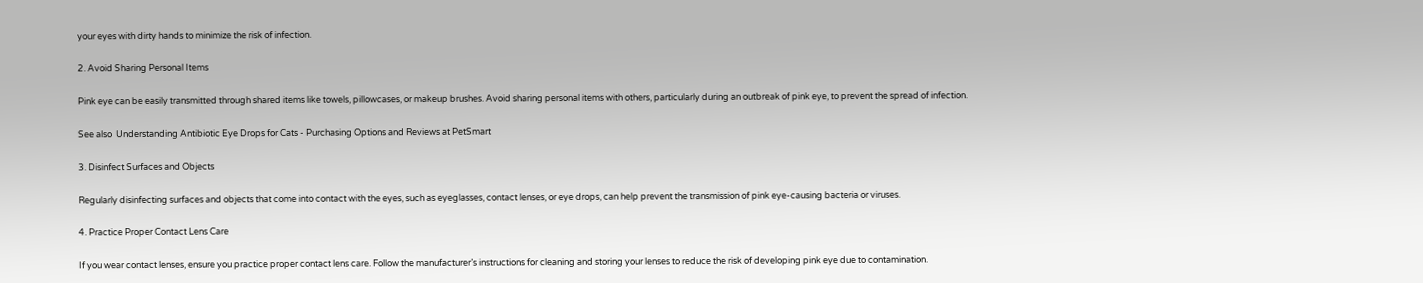your eyes with dirty hands to minimize the risk of infection.

2. Avoid Sharing Personal Items

Pink eye can be easily transmitted through shared items like towels, pillowcases, or makeup brushes. Avoid sharing personal items with others, particularly during an outbreak of pink eye, to prevent the spread of infection.

See also  Understanding Antibiotic Eye Drops for Cats - Purchasing Options and Reviews at PetSmart

3. Disinfect Surfaces and Objects

Regularly disinfecting surfaces and objects that come into contact with the eyes, such as eyeglasses, contact lenses, or eye drops, can help prevent the transmission of pink eye-causing bacteria or viruses.

4. Practice Proper Contact Lens Care

If you wear contact lenses, ensure you practice proper contact lens care. Follow the manufacturer’s instructions for cleaning and storing your lenses to reduce the risk of developing pink eye due to contamination.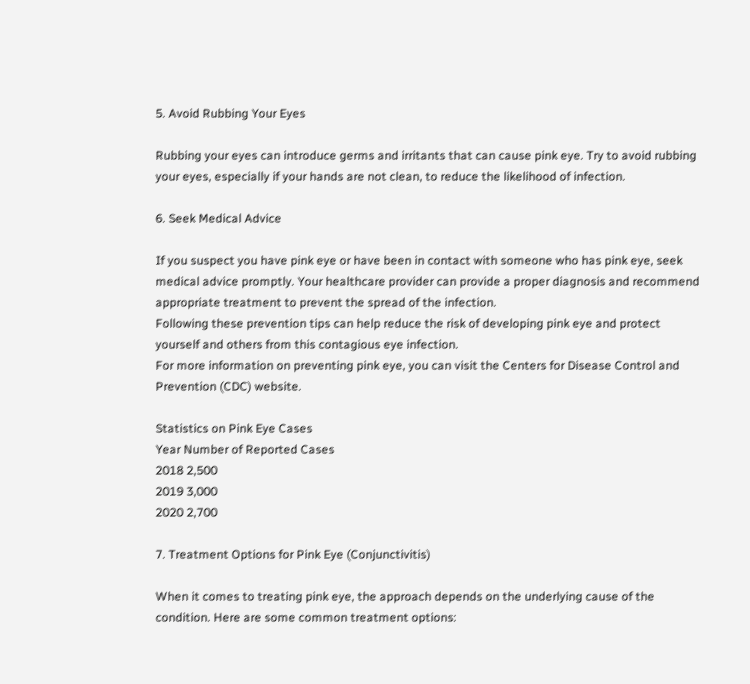5. Avoid Rubbing Your Eyes

Rubbing your eyes can introduce germs and irritants that can cause pink eye. Try to avoid rubbing your eyes, especially if your hands are not clean, to reduce the likelihood of infection.

6. Seek Medical Advice

If you suspect you have pink eye or have been in contact with someone who has pink eye, seek medical advice promptly. Your healthcare provider can provide a proper diagnosis and recommend appropriate treatment to prevent the spread of the infection.
Following these prevention tips can help reduce the risk of developing pink eye and protect yourself and others from this contagious eye infection.
For more information on preventing pink eye, you can visit the Centers for Disease Control and Prevention (CDC) website.

Statistics on Pink Eye Cases
Year Number of Reported Cases
2018 2,500
2019 3,000
2020 2,700

7. Treatment Options for Pink Eye (Conjunctivitis)

When it comes to treating pink eye, the approach depends on the underlying cause of the condition. Here are some common treatment options: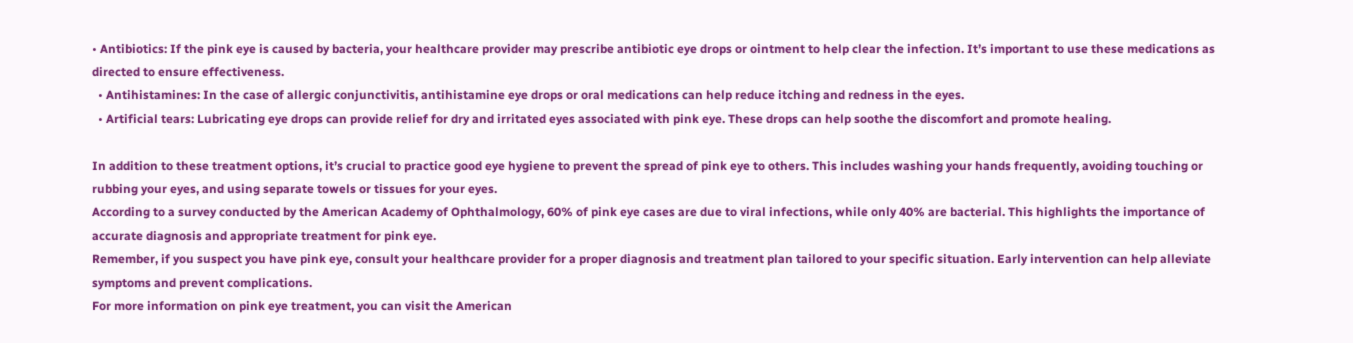• Antibiotics: If the pink eye is caused by bacteria, your healthcare provider may prescribe antibiotic eye drops or ointment to help clear the infection. It’s important to use these medications as directed to ensure effectiveness.
  • Antihistamines: In the case of allergic conjunctivitis, antihistamine eye drops or oral medications can help reduce itching and redness in the eyes.
  • Artificial tears: Lubricating eye drops can provide relief for dry and irritated eyes associated with pink eye. These drops can help soothe the discomfort and promote healing.

In addition to these treatment options, it’s crucial to practice good eye hygiene to prevent the spread of pink eye to others. This includes washing your hands frequently, avoiding touching or rubbing your eyes, and using separate towels or tissues for your eyes.
According to a survey conducted by the American Academy of Ophthalmology, 60% of pink eye cases are due to viral infections, while only 40% are bacterial. This highlights the importance of accurate diagnosis and appropriate treatment for pink eye.
Remember, if you suspect you have pink eye, consult your healthcare provider for a proper diagnosis and treatment plan tailored to your specific situation. Early intervention can help alleviate symptoms and prevent complications.
For more information on pink eye treatment, you can visit the American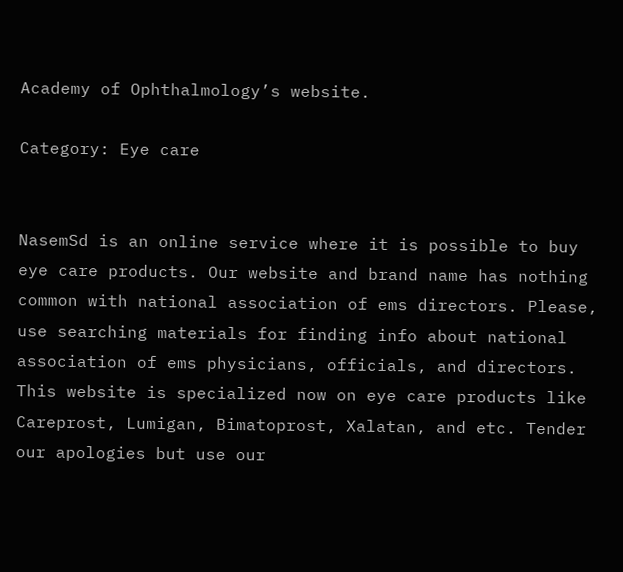Academy of Ophthalmology’s website.

Category: Eye care


NasemSd is an online service where it is possible to buy eye care products. Our website and brand name has nothing common with national association of ems directors. Please, use searching materials for finding info about national association of ems physicians, officials, and directors. This website is specialized now on eye care products like Careprost, Lumigan, Bimatoprost, Xalatan, and etc. Tender our apologies but use our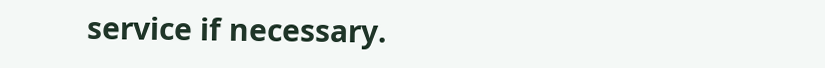service if necessary.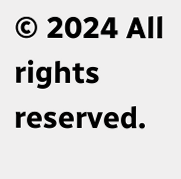© 2024 All rights reserved.